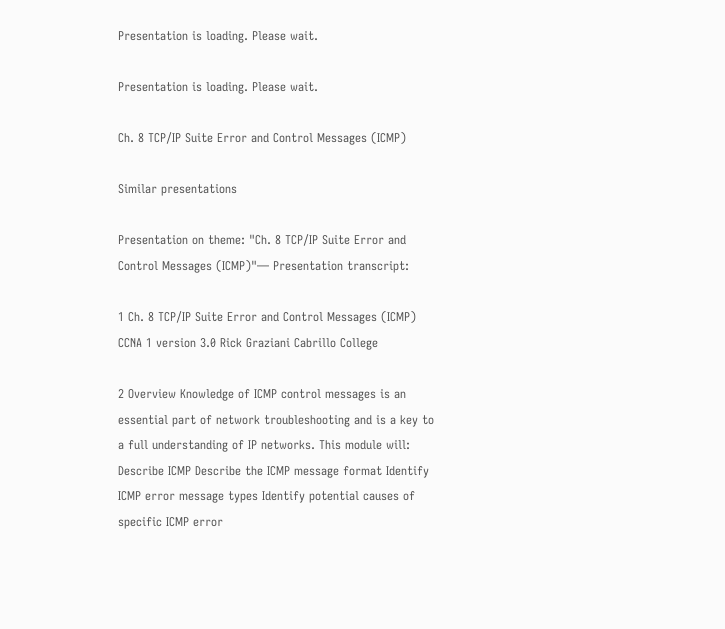Presentation is loading. Please wait.

Presentation is loading. Please wait.

Ch. 8 TCP/IP Suite Error and Control Messages (ICMP)

Similar presentations

Presentation on theme: "Ch. 8 TCP/IP Suite Error and Control Messages (ICMP)"— Presentation transcript:

1 Ch. 8 TCP/IP Suite Error and Control Messages (ICMP)
CCNA 1 version 3.0 Rick Graziani Cabrillo College

2 Overview Knowledge of ICMP control messages is an essential part of network troubleshooting and is a key to a full understanding of IP networks. This module will: Describe ICMP Describe the ICMP message format Identify ICMP error message types Identify potential causes of specific ICMP error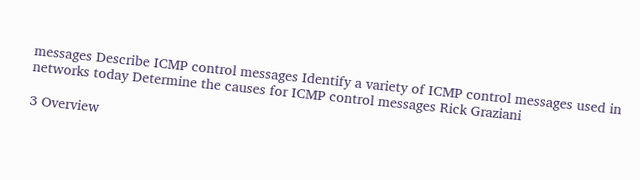messages Describe ICMP control messages Identify a variety of ICMP control messages used in networks today Determine the causes for ICMP control messages Rick Graziani

3 Overview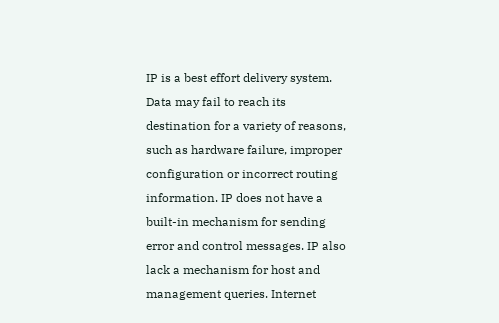IP is a best effort delivery system.
Data may fail to reach its destination for a variety of reasons, such as hardware failure, improper configuration or incorrect routing information. IP does not have a built-in mechanism for sending error and control messages. IP also lack a mechanism for host and management queries. Internet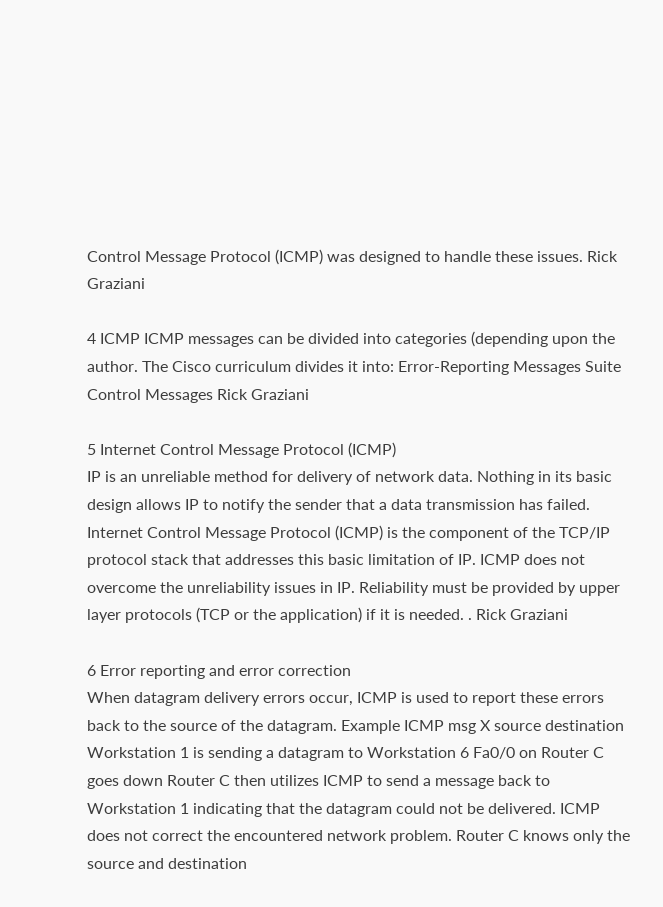Control Message Protocol (ICMP) was designed to handle these issues. Rick Graziani

4 ICMP ICMP messages can be divided into categories (depending upon the author. The Cisco curriculum divides it into: Error-Reporting Messages Suite Control Messages Rick Graziani

5 Internet Control Message Protocol (ICMP)
IP is an unreliable method for delivery of network data. Nothing in its basic design allows IP to notify the sender that a data transmission has failed. Internet Control Message Protocol (ICMP) is the component of the TCP/IP protocol stack that addresses this basic limitation of IP. ICMP does not overcome the unreliability issues in IP. Reliability must be provided by upper layer protocols (TCP or the application) if it is needed. . Rick Graziani

6 Error reporting and error correction
When datagram delivery errors occur, ICMP is used to report these errors back to the source of the datagram. Example ICMP msg X source destination Workstation 1 is sending a datagram to Workstation 6 Fa0/0 on Router C goes down Router C then utilizes ICMP to send a message back to Workstation 1 indicating that the datagram could not be delivered. ICMP does not correct the encountered network problem. Router C knows only the source and destination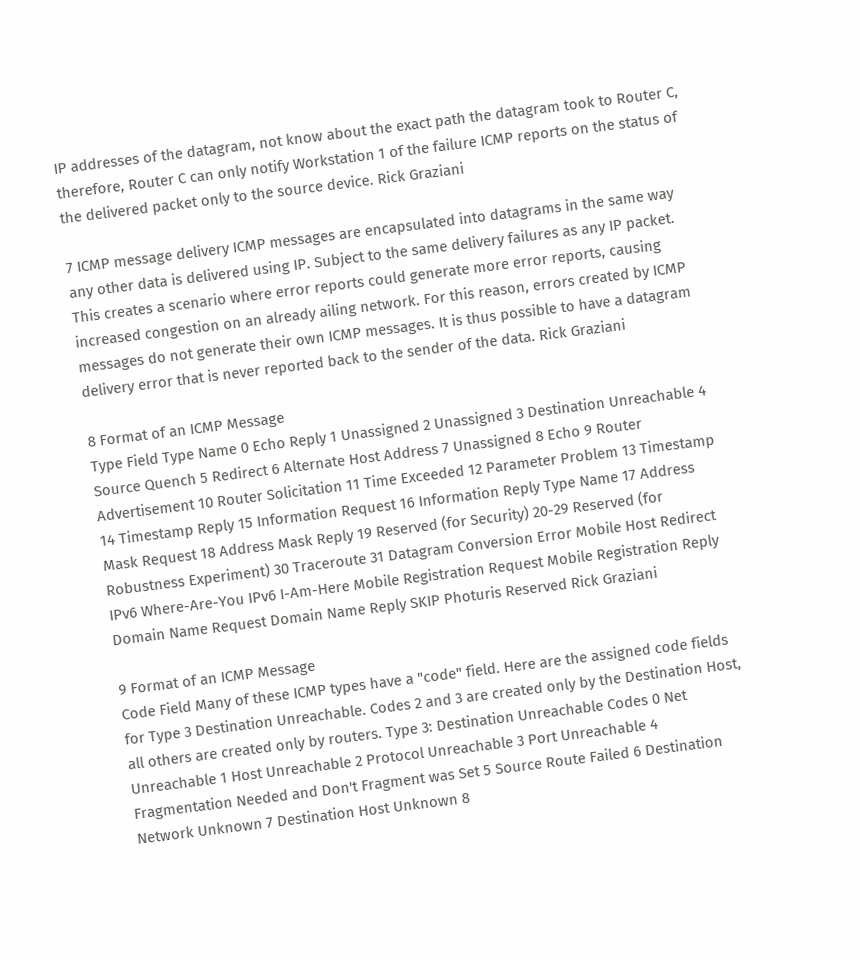IP addresses of the datagram, not know about the exact path the datagram took to Router C, therefore, Router C can only notify Workstation 1 of the failure ICMP reports on the status of the delivered packet only to the source device. Rick Graziani

7 ICMP message delivery ICMP messages are encapsulated into datagrams in the same way any other data is delivered using IP. Subject to the same delivery failures as any IP packet. This creates a scenario where error reports could generate more error reports, causing increased congestion on an already ailing network. For this reason, errors created by ICMP messages do not generate their own ICMP messages. It is thus possible to have a datagram delivery error that is never reported back to the sender of the data. Rick Graziani

8 Format of an ICMP Message
Type Field Type Name 0 Echo Reply 1 Unassigned 2 Unassigned 3 Destination Unreachable 4 Source Quench 5 Redirect 6 Alternate Host Address 7 Unassigned 8 Echo 9 Router Advertisement 10 Router Solicitation 11 Time Exceeded 12 Parameter Problem 13 Timestamp 14 Timestamp Reply 15 Information Request 16 Information Reply Type Name 17 Address Mask Request 18 Address Mask Reply 19 Reserved (for Security) 20-29 Reserved (for Robustness Experiment) 30 Traceroute 31 Datagram Conversion Error Mobile Host Redirect IPv6 Where-Are-You IPv6 I-Am-Here Mobile Registration Request Mobile Registration Reply Domain Name Request Domain Name Reply SKIP Photuris Reserved Rick Graziani

9 Format of an ICMP Message
Code Field Many of these ICMP types have a "code" field. Here are the assigned code fields for Type 3 Destination Unreachable. Codes 2 and 3 are created only by the Destination Host, all others are created only by routers. Type 3: Destination Unreachable Codes 0 Net Unreachable 1 Host Unreachable 2 Protocol Unreachable 3 Port Unreachable 4 Fragmentation Needed and Don't Fragment was Set 5 Source Route Failed 6 Destination Network Unknown 7 Destination Host Unknown 8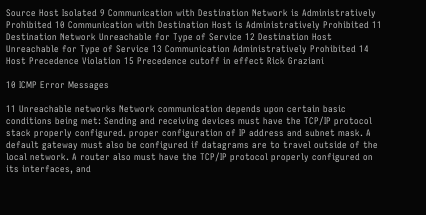Source Host Isolated 9 Communication with Destination Network is Administratively Prohibited 10 Communication with Destination Host is Administratively Prohibited 11 Destination Network Unreachable for Type of Service 12 Destination Host Unreachable for Type of Service 13 Communication Administratively Prohibited 14 Host Precedence Violation 15 Precedence cutoff in effect Rick Graziani

10 ICMP Error Messages

11 Unreachable networks Network communication depends upon certain basic conditions being met: Sending and receiving devices must have the TCP/IP protocol stack properly configured. proper configuration of IP address and subnet mask. A default gateway must also be configured if datagrams are to travel outside of the local network. A router also must have the TCP/IP protocol properly configured on its interfaces, and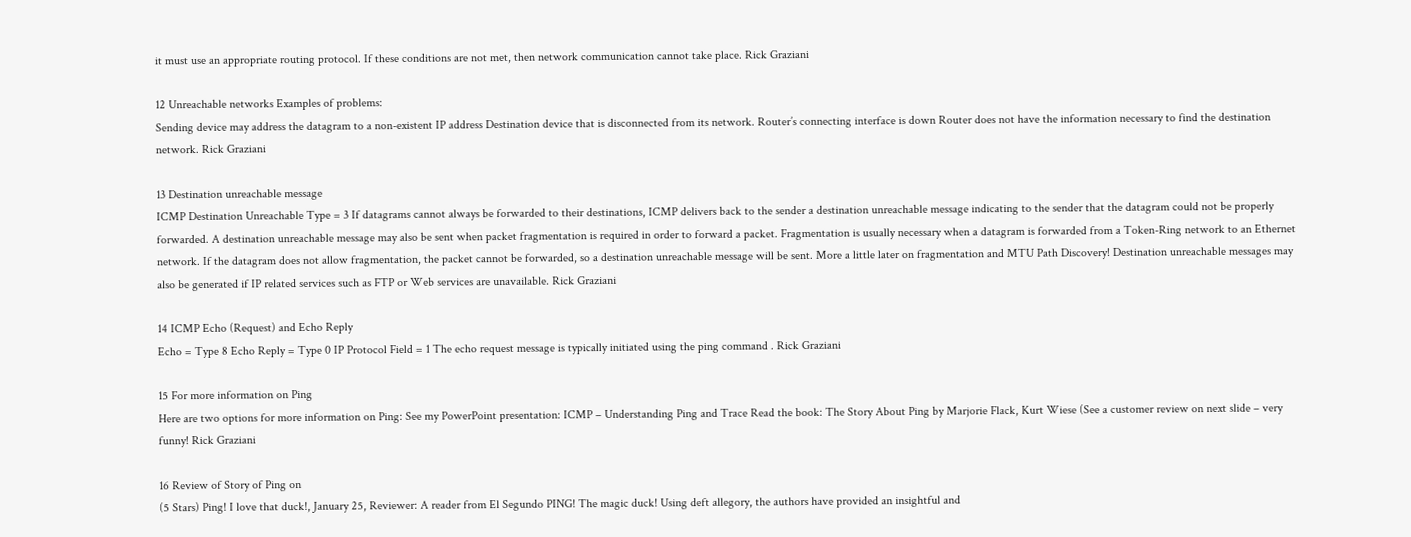it must use an appropriate routing protocol. If these conditions are not met, then network communication cannot take place. Rick Graziani

12 Unreachable networks Examples of problems:
Sending device may address the datagram to a non-existent IP address Destination device that is disconnected from its network. Router’s connecting interface is down Router does not have the information necessary to find the destination network. Rick Graziani

13 Destination unreachable message
ICMP Destination Unreachable Type = 3 If datagrams cannot always be forwarded to their destinations, ICMP delivers back to the sender a destination unreachable message indicating to the sender that the datagram could not be properly forwarded. A destination unreachable message may also be sent when packet fragmentation is required in order to forward a packet. Fragmentation is usually necessary when a datagram is forwarded from a Token-Ring network to an Ethernet network. If the datagram does not allow fragmentation, the packet cannot be forwarded, so a destination unreachable message will be sent. More a little later on fragmentation and MTU Path Discovery! Destination unreachable messages may also be generated if IP related services such as FTP or Web services are unavailable. Rick Graziani

14 ICMP Echo (Request) and Echo Reply
Echo = Type 8 Echo Reply = Type 0 IP Protocol Field = 1 The echo request message is typically initiated using the ping command . Rick Graziani

15 For more information on Ping
Here are two options for more information on Ping: See my PowerPoint presentation: ICMP – Understanding Ping and Trace Read the book: The Story About Ping by Marjorie Flack, Kurt Wiese (See a customer review on next slide – very funny! Rick Graziani

16 Review of Story of Ping on
(5 Stars) Ping! I love that duck!, January 25, Reviewer: A reader from El Segundo PING! The magic duck! Using deft allegory, the authors have provided an insightful and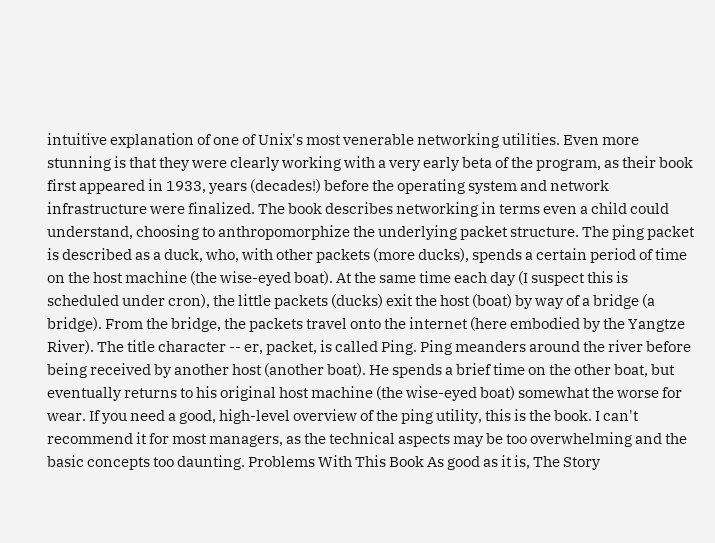intuitive explanation of one of Unix's most venerable networking utilities. Even more stunning is that they were clearly working with a very early beta of the program, as their book first appeared in 1933, years (decades!) before the operating system and network infrastructure were finalized. The book describes networking in terms even a child could understand, choosing to anthropomorphize the underlying packet structure. The ping packet is described as a duck, who, with other packets (more ducks), spends a certain period of time on the host machine (the wise-eyed boat). At the same time each day (I suspect this is scheduled under cron), the little packets (ducks) exit the host (boat) by way of a bridge (a bridge). From the bridge, the packets travel onto the internet (here embodied by the Yangtze River). The title character -- er, packet, is called Ping. Ping meanders around the river before being received by another host (another boat). He spends a brief time on the other boat, but eventually returns to his original host machine (the wise-eyed boat) somewhat the worse for wear. If you need a good, high-level overview of the ping utility, this is the book. I can't recommend it for most managers, as the technical aspects may be too overwhelming and the basic concepts too daunting. Problems With This Book As good as it is, The Story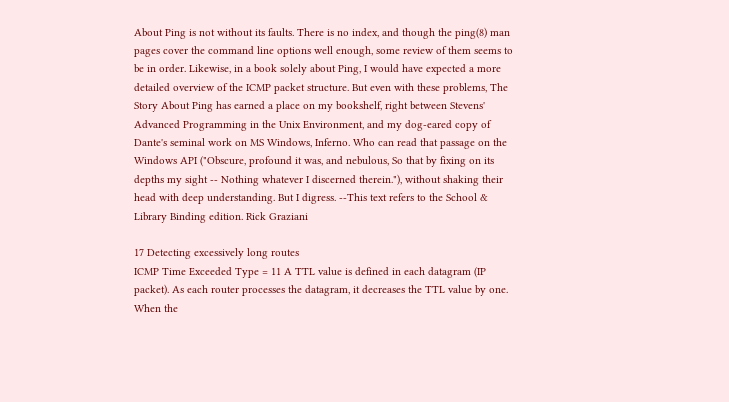About Ping is not without its faults. There is no index, and though the ping(8) man pages cover the command line options well enough, some review of them seems to be in order. Likewise, in a book solely about Ping, I would have expected a more detailed overview of the ICMP packet structure. But even with these problems, The Story About Ping has earned a place on my bookshelf, right between Stevens' Advanced Programming in the Unix Environment, and my dog-eared copy of Dante's seminal work on MS Windows, Inferno. Who can read that passage on the Windows API ("Obscure, profound it was, and nebulous, So that by fixing on its depths my sight -- Nothing whatever I discerned therein."), without shaking their head with deep understanding. But I digress. --This text refers to the School & Library Binding edition. Rick Graziani

17 Detecting excessively long routes
ICMP Time Exceeded Type = 11 A TTL value is defined in each datagram (IP packet). As each router processes the datagram, it decreases the TTL value by one. When the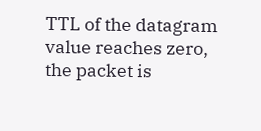TTL of the datagram value reaches zero, the packet is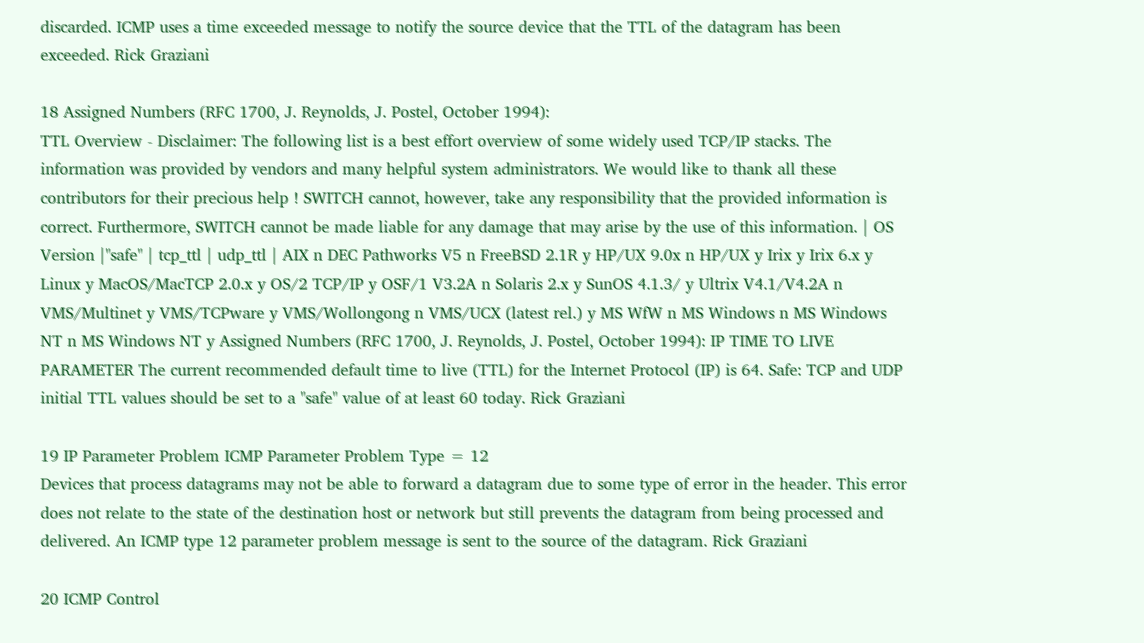discarded. ICMP uses a time exceeded message to notify the source device that the TTL of the datagram has been exceeded. Rick Graziani

18 Assigned Numbers (RFC 1700, J. Reynolds, J. Postel, October 1994):
TTL Overview - Disclaimer: The following list is a best effort overview of some widely used TCP/IP stacks. The information was provided by vendors and many helpful system administrators. We would like to thank all these contributors for their precious help ! SWITCH cannot, however, take any responsibility that the provided information is correct. Furthermore, SWITCH cannot be made liable for any damage that may arise by the use of this information. | OS Version |"safe" | tcp_ttl | udp_ttl | AIX n DEC Pathworks V5 n FreeBSD 2.1R y HP/UX 9.0x n HP/UX y Irix y Irix 6.x y Linux y MacOS/MacTCP 2.0.x y OS/2 TCP/IP y OSF/1 V3.2A n Solaris 2.x y SunOS 4.1.3/ y Ultrix V4.1/V4.2A n VMS/Multinet y VMS/TCPware y VMS/Wollongong n VMS/UCX (latest rel.) y MS WfW n MS Windows n MS Windows NT n MS Windows NT y Assigned Numbers (RFC 1700, J. Reynolds, J. Postel, October 1994): IP TIME TO LIVE PARAMETER The current recommended default time to live (TTL) for the Internet Protocol (IP) is 64. Safe: TCP and UDP initial TTL values should be set to a "safe" value of at least 60 today. Rick Graziani

19 IP Parameter Problem ICMP Parameter Problem Type = 12
Devices that process datagrams may not be able to forward a datagram due to some type of error in the header. This error does not relate to the state of the destination host or network but still prevents the datagram from being processed and delivered. An ICMP type 12 parameter problem message is sent to the source of the datagram. Rick Graziani

20 ICMP Control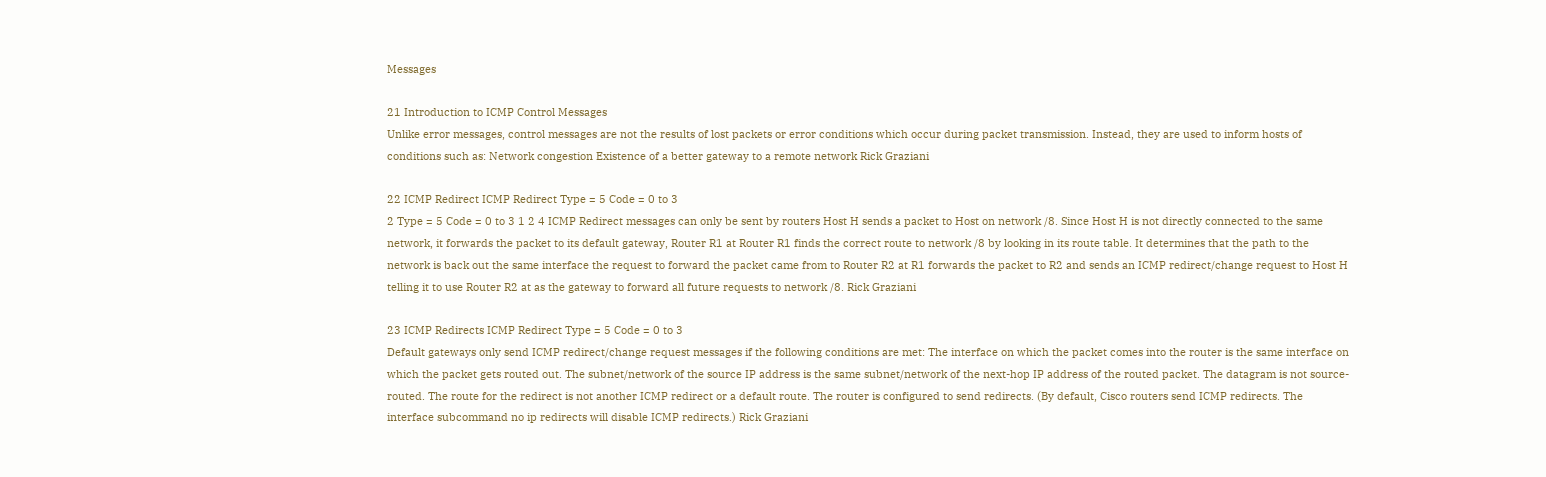Messages

21 Introduction to ICMP Control Messages
Unlike error messages, control messages are not the results of lost packets or error conditions which occur during packet transmission. Instead, they are used to inform hosts of conditions such as: Network congestion Existence of a better gateway to a remote network Rick Graziani

22 ICMP Redirect ICMP Redirect Type = 5 Code = 0 to 3
2 Type = 5 Code = 0 to 3 1 2 4 ICMP Redirect messages can only be sent by routers Host H sends a packet to Host on network /8. Since Host H is not directly connected to the same network, it forwards the packet to its default gateway, Router R1 at Router R1 finds the correct route to network /8 by looking in its route table. It determines that the path to the network is back out the same interface the request to forward the packet came from to Router R2 at R1 forwards the packet to R2 and sends an ICMP redirect/change request to Host H telling it to use Router R2 at as the gateway to forward all future requests to network /8. Rick Graziani

23 ICMP Redirects ICMP Redirect Type = 5 Code = 0 to 3
Default gateways only send ICMP redirect/change request messages if the following conditions are met: The interface on which the packet comes into the router is the same interface on which the packet gets routed out. The subnet/network of the source IP address is the same subnet/network of the next-hop IP address of the routed packet. The datagram is not source-routed. The route for the redirect is not another ICMP redirect or a default route. The router is configured to send redirects. (By default, Cisco routers send ICMP redirects. The interface subcommand no ip redirects will disable ICMP redirects.) Rick Graziani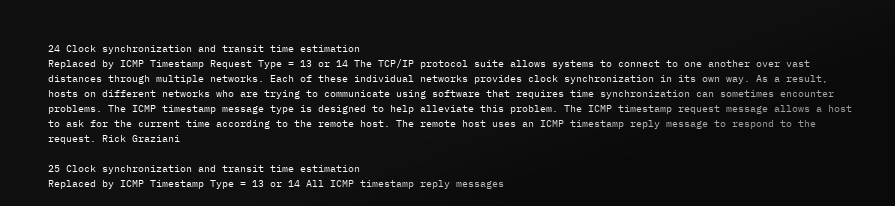24 Clock synchronization and transit time estimation
Replaced by ICMP Timestamp Request Type = 13 or 14 The TCP/IP protocol suite allows systems to connect to one another over vast distances through multiple networks. Each of these individual networks provides clock synchronization in its own way. As a result, hosts on different networks who are trying to communicate using software that requires time synchronization can sometimes encounter problems. The ICMP timestamp message type is designed to help alleviate this problem. The ICMP timestamp request message allows a host to ask for the current time according to the remote host. The remote host uses an ICMP timestamp reply message to respond to the request. Rick Graziani

25 Clock synchronization and transit time estimation
Replaced by ICMP Timestamp Type = 13 or 14 All ICMP timestamp reply messages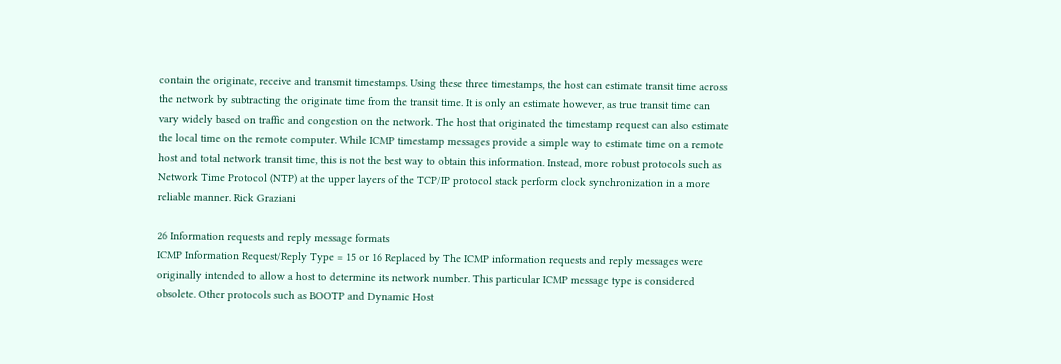contain the originate, receive and transmit timestamps. Using these three timestamps, the host can estimate transit time across the network by subtracting the originate time from the transit time. It is only an estimate however, as true transit time can vary widely based on traffic and congestion on the network. The host that originated the timestamp request can also estimate the local time on the remote computer. While ICMP timestamp messages provide a simple way to estimate time on a remote host and total network transit time, this is not the best way to obtain this information. Instead, more robust protocols such as Network Time Protocol (NTP) at the upper layers of the TCP/IP protocol stack perform clock synchronization in a more reliable manner. Rick Graziani

26 Information requests and reply message formats
ICMP Information Request/Reply Type = 15 or 16 Replaced by The ICMP information requests and reply messages were originally intended to allow a host to determine its network number. This particular ICMP message type is considered obsolete. Other protocols such as BOOTP and Dynamic Host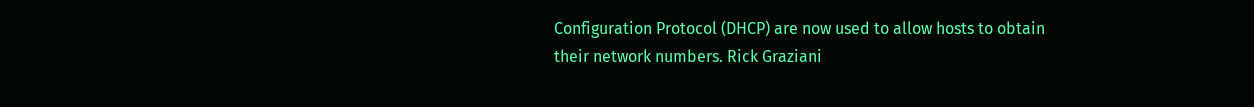Configuration Protocol (DHCP) are now used to allow hosts to obtain their network numbers. Rick Graziani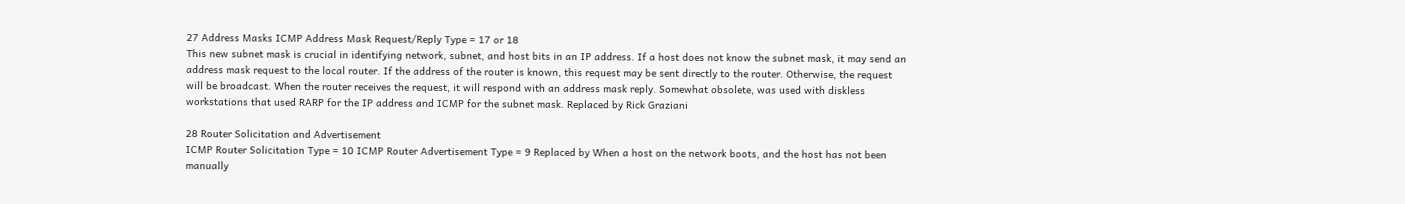27 Address Masks ICMP Address Mask Request/Reply Type = 17 or 18
This new subnet mask is crucial in identifying network, subnet, and host bits in an IP address. If a host does not know the subnet mask, it may send an address mask request to the local router. If the address of the router is known, this request may be sent directly to the router. Otherwise, the request will be broadcast. When the router receives the request, it will respond with an address mask reply. Somewhat obsolete, was used with diskless workstations that used RARP for the IP address and ICMP for the subnet mask. Replaced by Rick Graziani

28 Router Solicitation and Advertisement
ICMP Router Solicitation Type = 10 ICMP Router Advertisement Type = 9 Replaced by When a host on the network boots, and the host has not been manually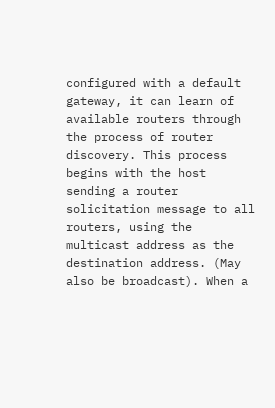configured with a default gateway, it can learn of available routers through the process of router discovery. This process begins with the host sending a router solicitation message to all routers, using the multicast address as the destination address. (May also be broadcast). When a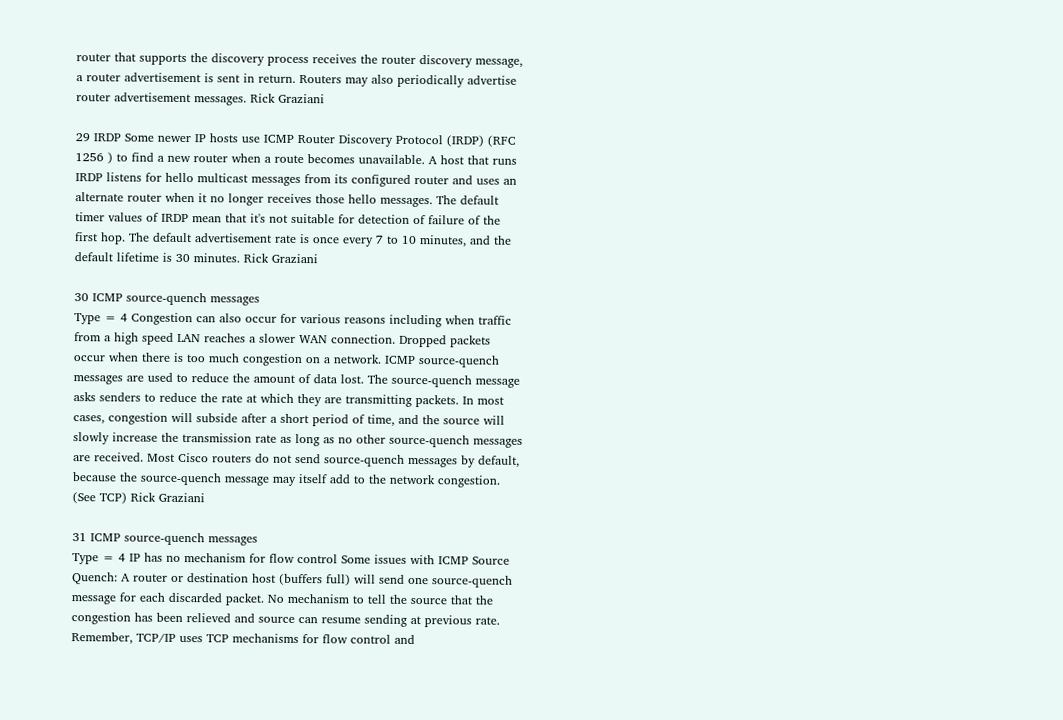router that supports the discovery process receives the router discovery message, a router advertisement is sent in return. Routers may also periodically advertise router advertisement messages. Rick Graziani

29 IRDP Some newer IP hosts use ICMP Router Discovery Protocol (IRDP) (RFC 1256 ) to find a new router when a route becomes unavailable. A host that runs IRDP listens for hello multicast messages from its configured router and uses an alternate router when it no longer receives those hello messages. The default timer values of IRDP mean that it's not suitable for detection of failure of the first hop. The default advertisement rate is once every 7 to 10 minutes, and the default lifetime is 30 minutes. Rick Graziani

30 ICMP source-quench messages
Type = 4 Congestion can also occur for various reasons including when traffic from a high speed LAN reaches a slower WAN connection. Dropped packets occur when there is too much congestion on a network. ICMP source-quench messages are used to reduce the amount of data lost. The source-quench message asks senders to reduce the rate at which they are transmitting packets. In most cases, congestion will subside after a short period of time, and the source will slowly increase the transmission rate as long as no other source-quench messages are received. Most Cisco routers do not send source-quench messages by default, because the source-quench message may itself add to the network congestion. (See TCP) Rick Graziani

31 ICMP source-quench messages
Type = 4 IP has no mechanism for flow control Some issues with ICMP Source Quench: A router or destination host (buffers full) will send one source-quench message for each discarded packet. No mechanism to tell the source that the congestion has been relieved and source can resume sending at previous rate. Remember, TCP/IP uses TCP mechanisms for flow control and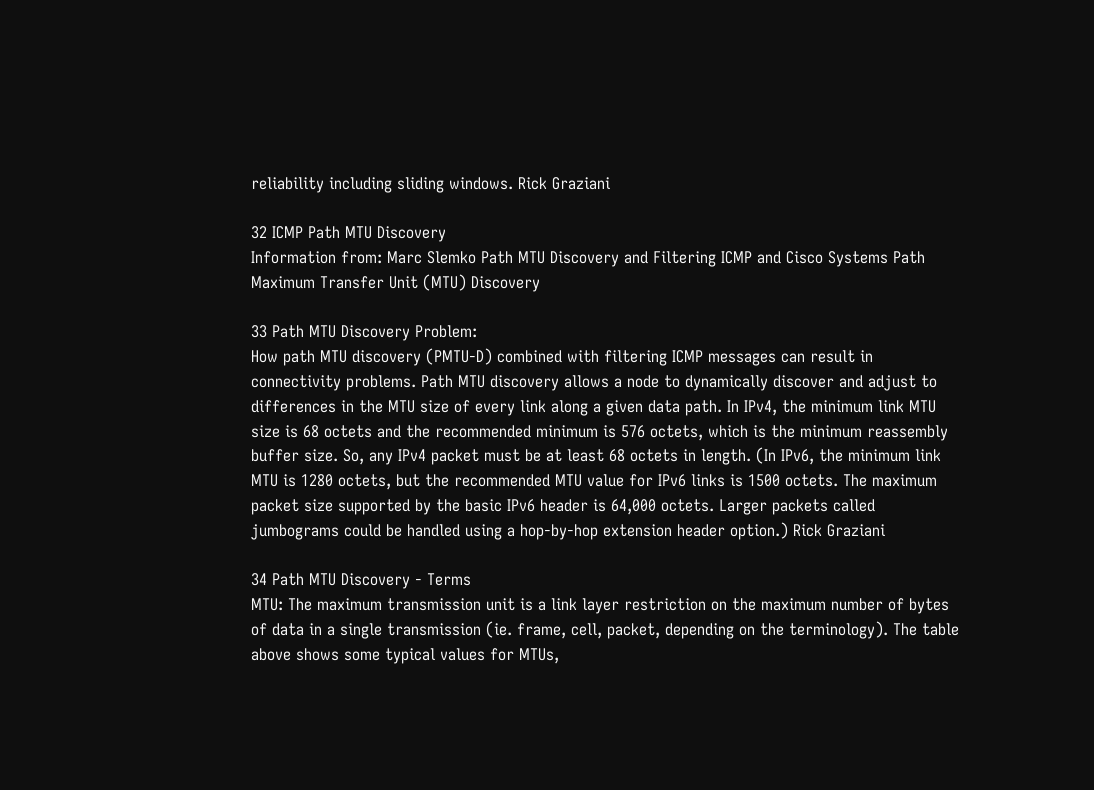reliability including sliding windows. Rick Graziani

32 ICMP Path MTU Discovery
Information from: Marc Slemko Path MTU Discovery and Filtering ICMP and Cisco Systems Path Maximum Transfer Unit (MTU) Discovery

33 Path MTU Discovery Problem:
How path MTU discovery (PMTU-D) combined with filtering ICMP messages can result in connectivity problems. Path MTU discovery allows a node to dynamically discover and adjust to differences in the MTU size of every link along a given data path. In IPv4, the minimum link MTU size is 68 octets and the recommended minimum is 576 octets, which is the minimum reassembly buffer size. So, any IPv4 packet must be at least 68 octets in length. (In IPv6, the minimum link MTU is 1280 octets, but the recommended MTU value for IPv6 links is 1500 octets. The maximum packet size supported by the basic IPv6 header is 64,000 octets. Larger packets called jumbograms could be handled using a hop-by-hop extension header option.) Rick Graziani

34 Path MTU Discovery - Terms
MTU: The maximum transmission unit is a link layer restriction on the maximum number of bytes of data in a single transmission (ie. frame, cell, packet, depending on the terminology). The table above shows some typical values for MTUs,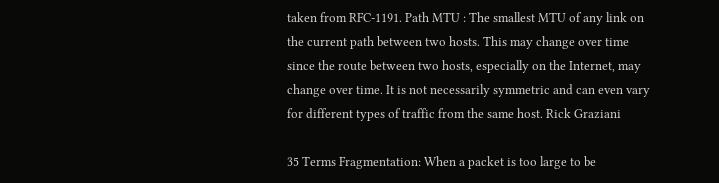taken from RFC-1191. Path MTU : The smallest MTU of any link on the current path between two hosts. This may change over time since the route between two hosts, especially on the Internet, may change over time. It is not necessarily symmetric and can even vary for different types of traffic from the same host. Rick Graziani

35 Terms Fragmentation: When a packet is too large to be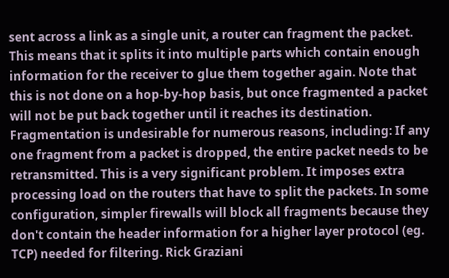sent across a link as a single unit, a router can fragment the packet. This means that it splits it into multiple parts which contain enough information for the receiver to glue them together again. Note that this is not done on a hop-by-hop basis, but once fragmented a packet will not be put back together until it reaches its destination. Fragmentation is undesirable for numerous reasons, including: If any one fragment from a packet is dropped, the entire packet needs to be retransmitted. This is a very significant problem. It imposes extra processing load on the routers that have to split the packets. In some configuration, simpler firewalls will block all fragments because they don't contain the header information for a higher layer protocol (eg. TCP) needed for filtering. Rick Graziani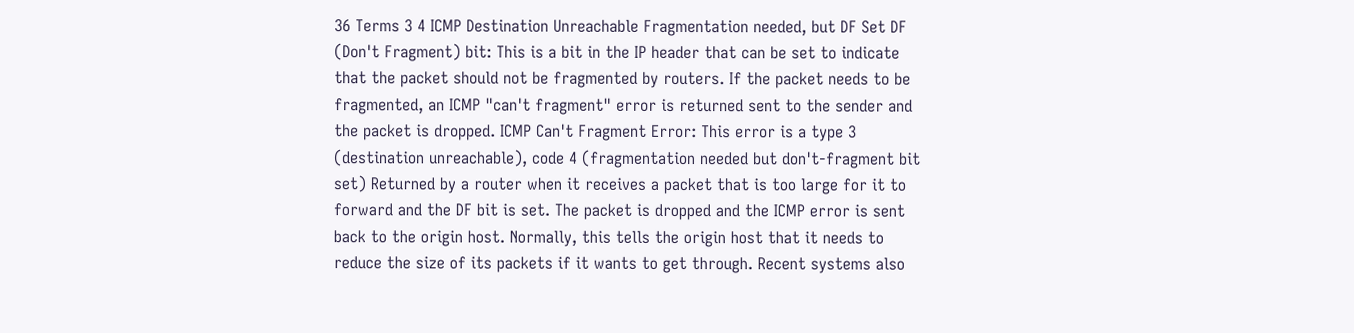36 Terms 3 4 ICMP Destination Unreachable Fragmentation needed, but DF Set DF (Don't Fragment) bit: This is a bit in the IP header that can be set to indicate that the packet should not be fragmented by routers. If the packet needs to be fragmented, an ICMP "can't fragment" error is returned sent to the sender and the packet is dropped. ICMP Can't Fragment Error: This error is a type 3 (destination unreachable), code 4 (fragmentation needed but don't-fragment bit set) Returned by a router when it receives a packet that is too large for it to forward and the DF bit is set. The packet is dropped and the ICMP error is sent back to the origin host. Normally, this tells the origin host that it needs to reduce the size of its packets if it wants to get through. Recent systems also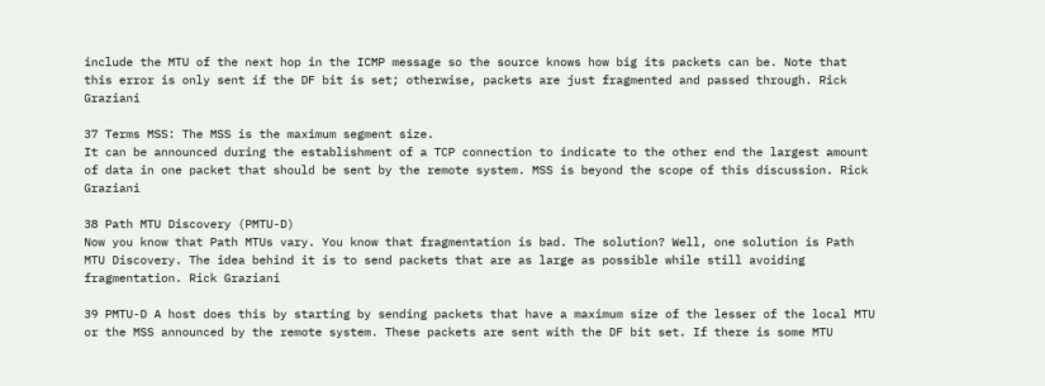include the MTU of the next hop in the ICMP message so the source knows how big its packets can be. Note that this error is only sent if the DF bit is set; otherwise, packets are just fragmented and passed through. Rick Graziani

37 Terms MSS: The MSS is the maximum segment size.
It can be announced during the establishment of a TCP connection to indicate to the other end the largest amount of data in one packet that should be sent by the remote system. MSS is beyond the scope of this discussion. Rick Graziani

38 Path MTU Discovery (PMTU-D)
Now you know that Path MTUs vary. You know that fragmentation is bad. The solution? Well, one solution is Path MTU Discovery. The idea behind it is to send packets that are as large as possible while still avoiding fragmentation. Rick Graziani

39 PMTU-D A host does this by starting by sending packets that have a maximum size of the lesser of the local MTU or the MSS announced by the remote system. These packets are sent with the DF bit set. If there is some MTU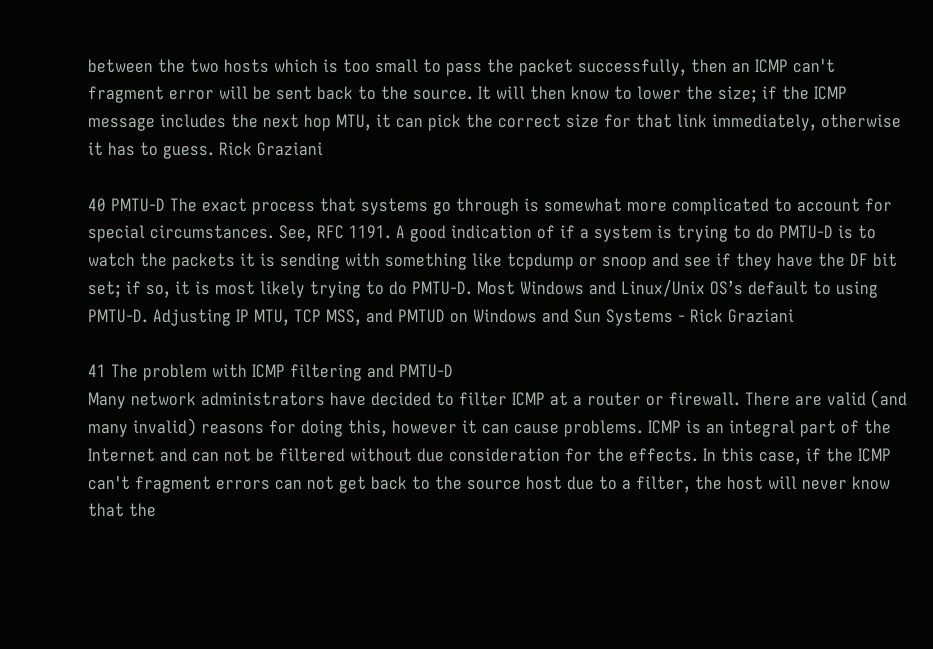between the two hosts which is too small to pass the packet successfully, then an ICMP can't fragment error will be sent back to the source. It will then know to lower the size; if the ICMP message includes the next hop MTU, it can pick the correct size for that link immediately, otherwise it has to guess. Rick Graziani

40 PMTU-D The exact process that systems go through is somewhat more complicated to account for special circumstances. See, RFC 1191. A good indication of if a system is trying to do PMTU-D is to watch the packets it is sending with something like tcpdump or snoop and see if they have the DF bit set; if so, it is most likely trying to do PMTU-D. Most Windows and Linux/Unix OS’s default to using PMTU-D. Adjusting IP MTU, TCP MSS, and PMTUD on Windows and Sun Systems - Rick Graziani

41 The problem with ICMP filtering and PMTU-D
Many network administrators have decided to filter ICMP at a router or firewall. There are valid (and many invalid) reasons for doing this, however it can cause problems. ICMP is an integral part of the Internet and can not be filtered without due consideration for the effects. In this case, if the ICMP can't fragment errors can not get back to the source host due to a filter, the host will never know that the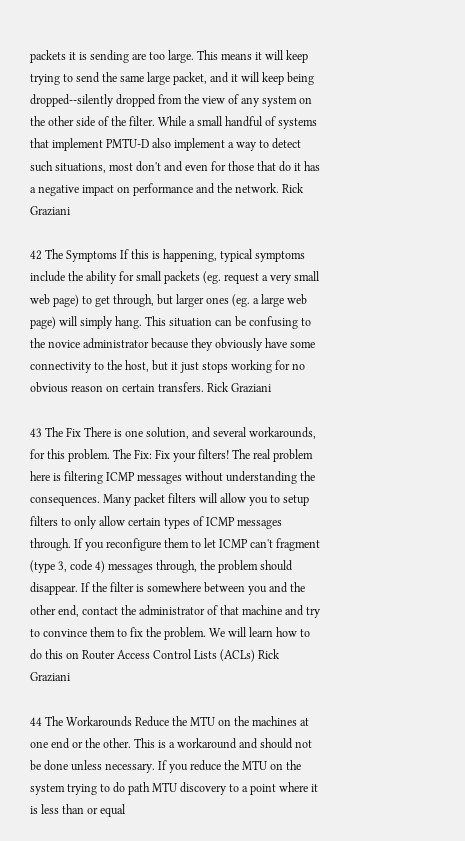packets it is sending are too large. This means it will keep trying to send the same large packet, and it will keep being dropped--silently dropped from the view of any system on the other side of the filter. While a small handful of systems that implement PMTU-D also implement a way to detect such situations, most don't and even for those that do it has a negative impact on performance and the network. Rick Graziani

42 The Symptoms If this is happening, typical symptoms include the ability for small packets (eg. request a very small web page) to get through, but larger ones (eg. a large web page) will simply hang. This situation can be confusing to the novice administrator because they obviously have some connectivity to the host, but it just stops working for no obvious reason on certain transfers. Rick Graziani

43 The Fix There is one solution, and several workarounds, for this problem. The Fix: Fix your filters! The real problem here is filtering ICMP messages without understanding the consequences. Many packet filters will allow you to setup filters to only allow certain types of ICMP messages through. If you reconfigure them to let ICMP can't fragment (type 3, code 4) messages through, the problem should disappear. If the filter is somewhere between you and the other end, contact the administrator of that machine and try to convince them to fix the problem. We will learn how to do this on Router Access Control Lists (ACLs) Rick Graziani

44 The Workarounds Reduce the MTU on the machines at one end or the other. This is a workaround and should not be done unless necessary. If you reduce the MTU on the system trying to do path MTU discovery to a point where it is less than or equal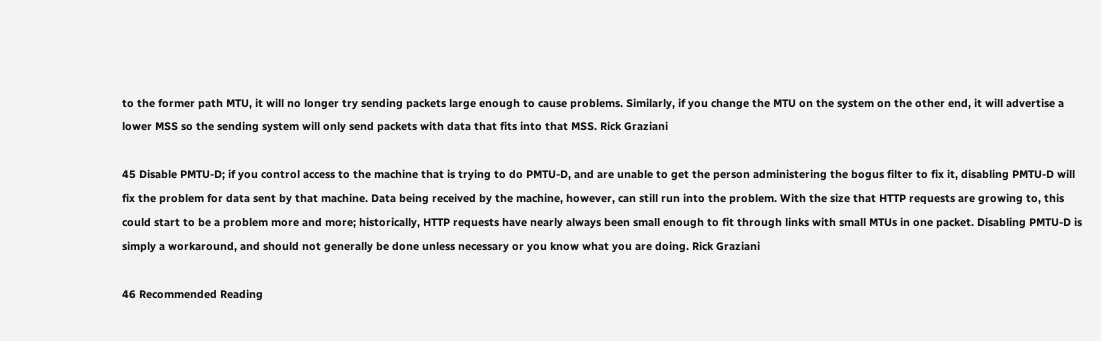to the former path MTU, it will no longer try sending packets large enough to cause problems. Similarly, if you change the MTU on the system on the other end, it will advertise a lower MSS so the sending system will only send packets with data that fits into that MSS. Rick Graziani

45 Disable PMTU-D; if you control access to the machine that is trying to do PMTU-D, and are unable to get the person administering the bogus filter to fix it, disabling PMTU-D will fix the problem for data sent by that machine. Data being received by the machine, however, can still run into the problem. With the size that HTTP requests are growing to, this could start to be a problem more and more; historically, HTTP requests have nearly always been small enough to fit through links with small MTUs in one packet. Disabling PMTU-D is simply a workaround, and should not generally be done unless necessary or you know what you are doing. Rick Graziani

46 Recommended Reading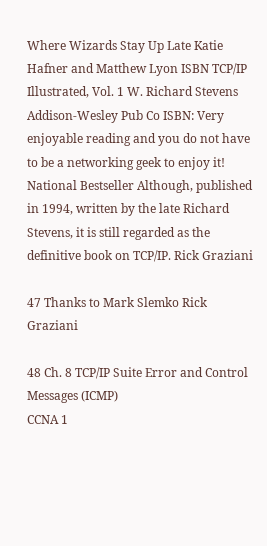Where Wizards Stay Up Late Katie Hafner and Matthew Lyon ISBN TCP/IP Illustrated, Vol. 1 W. Richard Stevens Addison-Wesley Pub Co ISBN: Very enjoyable reading and you do not have to be a networking geek to enjoy it! National Bestseller Although, published in 1994, written by the late Richard Stevens, it is still regarded as the definitive book on TCP/IP. Rick Graziani

47 Thanks to Mark Slemko Rick Graziani

48 Ch. 8 TCP/IP Suite Error and Control Messages (ICMP)
CCNA 1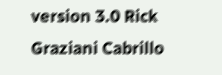version 3.0 Rick Graziani Cabrillo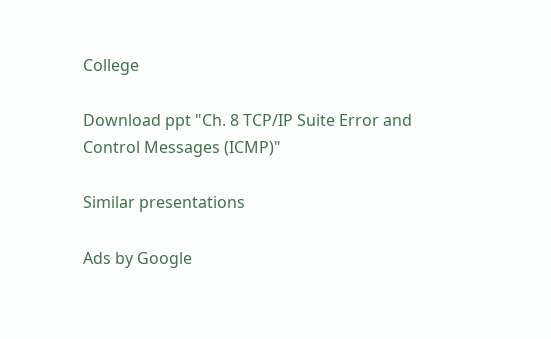College

Download ppt "Ch. 8 TCP/IP Suite Error and Control Messages (ICMP)"

Similar presentations

Ads by Google